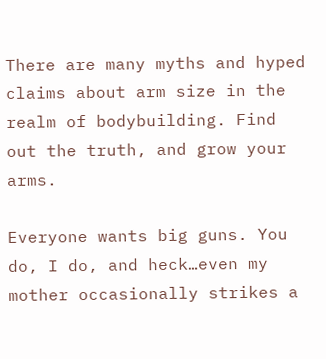There are many myths and hyped claims about arm size in the realm of bodybuilding. Find out the truth, and grow your arms.

Everyone wants big guns. You do, I do, and heck…even my mother occasionally strikes a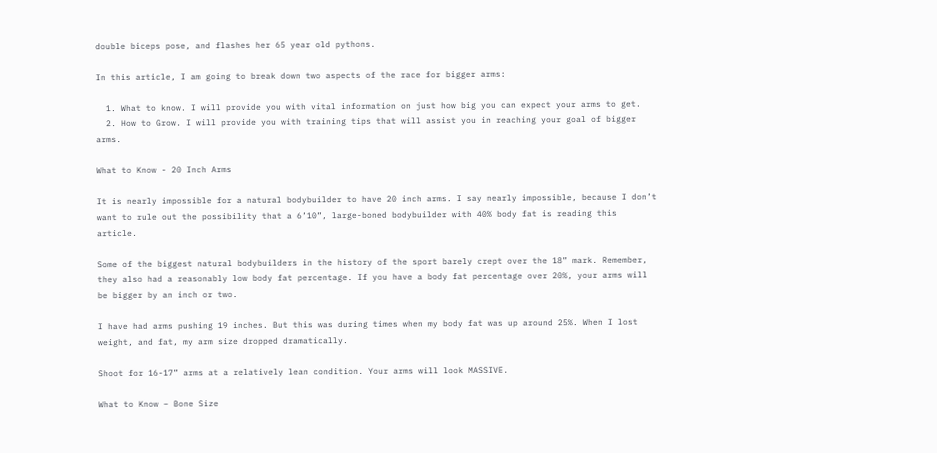double biceps pose, and flashes her 65 year old pythons.

In this article, I am going to break down two aspects of the race for bigger arms:

  1. What to know. I will provide you with vital information on just how big you can expect your arms to get.
  2. How to Grow. I will provide you with training tips that will assist you in reaching your goal of bigger arms.

What to Know - 20 Inch Arms

It is nearly impossible for a natural bodybuilder to have 20 inch arms. I say nearly impossible, because I don’t want to rule out the possibility that a 6’10”, large-boned bodybuilder with 40% body fat is reading this article.

Some of the biggest natural bodybuilders in the history of the sport barely crept over the 18” mark. Remember, they also had a reasonably low body fat percentage. If you have a body fat percentage over 20%, your arms will be bigger by an inch or two.

I have had arms pushing 19 inches. But this was during times when my body fat was up around 25%. When I lost weight, and fat, my arm size dropped dramatically.

Shoot for 16-17” arms at a relatively lean condition. Your arms will look MASSIVE.

What to Know – Bone Size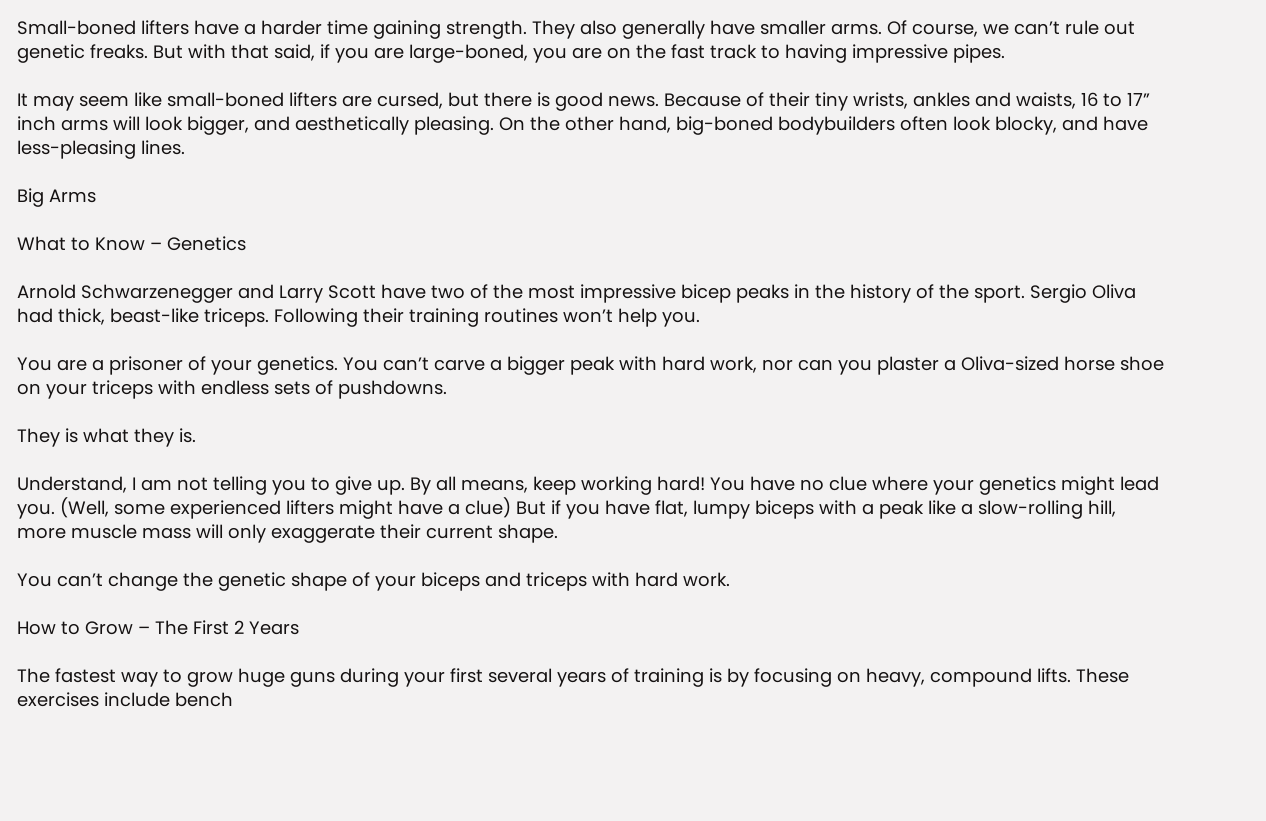Small-boned lifters have a harder time gaining strength. They also generally have smaller arms. Of course, we can’t rule out genetic freaks. But with that said, if you are large-boned, you are on the fast track to having impressive pipes.

It may seem like small-boned lifters are cursed, but there is good news. Because of their tiny wrists, ankles and waists, 16 to 17” inch arms will look bigger, and aesthetically pleasing. On the other hand, big-boned bodybuilders often look blocky, and have less-pleasing lines.

Big Arms

What to Know – Genetics

Arnold Schwarzenegger and Larry Scott have two of the most impressive bicep peaks in the history of the sport. Sergio Oliva had thick, beast-like triceps. Following their training routines won’t help you.

You are a prisoner of your genetics. You can’t carve a bigger peak with hard work, nor can you plaster a Oliva-sized horse shoe on your triceps with endless sets of pushdowns.

They is what they is.

Understand, I am not telling you to give up. By all means, keep working hard! You have no clue where your genetics might lead you. (Well, some experienced lifters might have a clue) But if you have flat, lumpy biceps with a peak like a slow-rolling hill, more muscle mass will only exaggerate their current shape.

You can’t change the genetic shape of your biceps and triceps with hard work.

How to Grow – The First 2 Years

The fastest way to grow huge guns during your first several years of training is by focusing on heavy, compound lifts. These exercises include bench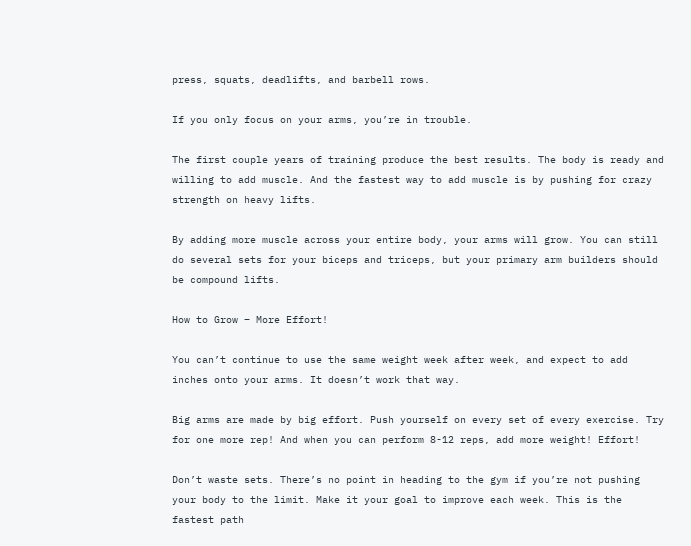press, squats, deadlifts, and barbell rows.

If you only focus on your arms, you’re in trouble.

The first couple years of training produce the best results. The body is ready and willing to add muscle. And the fastest way to add muscle is by pushing for crazy strength on heavy lifts.

By adding more muscle across your entire body, your arms will grow. You can still do several sets for your biceps and triceps, but your primary arm builders should be compound lifts.

How to Grow – More Effort!

You can’t continue to use the same weight week after week, and expect to add inches onto your arms. It doesn’t work that way.

Big arms are made by big effort. Push yourself on every set of every exercise. Try for one more rep! And when you can perform 8-12 reps, add more weight! Effort!

Don’t waste sets. There’s no point in heading to the gym if you’re not pushing your body to the limit. Make it your goal to improve each week. This is the fastest path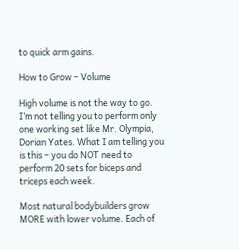to quick arm gains.

How to Grow – Volume

High volume is not the way to go. I’m not telling you to perform only one working set like Mr. Olympia, Dorian Yates. What I am telling you is this – you do NOT need to perform 20 sets for biceps and triceps each week.

Most natural bodybuilders grow MORE with lower volume. Each of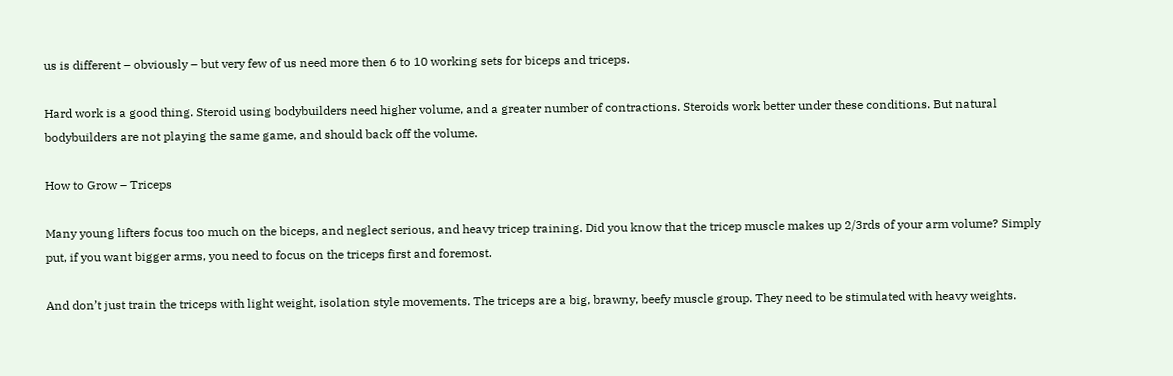us is different – obviously – but very few of us need more then 6 to 10 working sets for biceps and triceps.

Hard work is a good thing. Steroid using bodybuilders need higher volume, and a greater number of contractions. Steroids work better under these conditions. But natural bodybuilders are not playing the same game, and should back off the volume.

How to Grow – Triceps

Many young lifters focus too much on the biceps, and neglect serious, and heavy tricep training. Did you know that the tricep muscle makes up 2/3rds of your arm volume? Simply put, if you want bigger arms, you need to focus on the triceps first and foremost.

And don’t just train the triceps with light weight, isolation style movements. The triceps are a big, brawny, beefy muscle group. They need to be stimulated with heavy weights.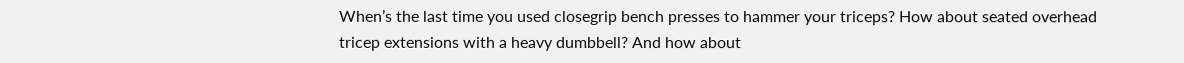When’s the last time you used closegrip bench presses to hammer your triceps? How about seated overhead tricep extensions with a heavy dumbbell? And how about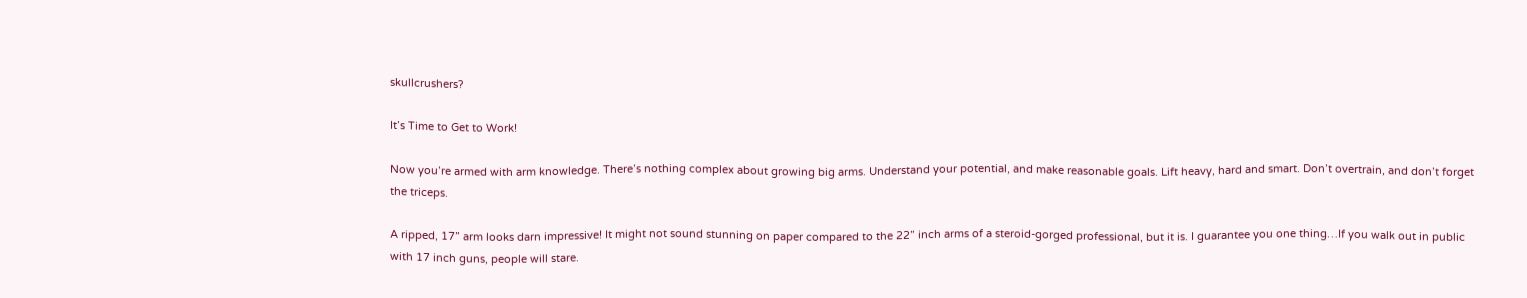skullcrushers?

It’s Time to Get to Work!

Now you’re armed with arm knowledge. There’s nothing complex about growing big arms. Understand your potential, and make reasonable goals. Lift heavy, hard and smart. Don’t overtrain, and don’t forget the triceps.

A ripped, 17” arm looks darn impressive! It might not sound stunning on paper compared to the 22” inch arms of a steroid-gorged professional, but it is. I guarantee you one thing…If you walk out in public with 17 inch guns, people will stare.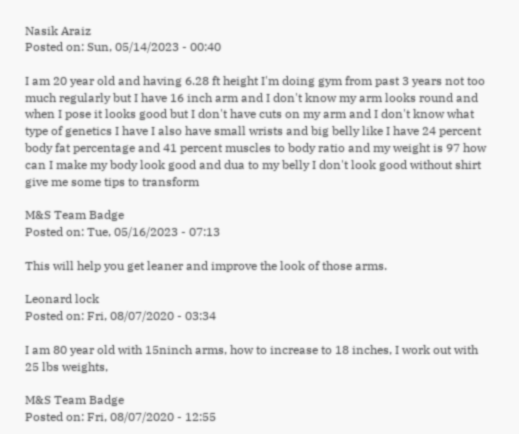Nasik Araiz
Posted on: Sun, 05/14/2023 - 00:40

I am 20 year old and having 6.28 ft height I'm doing gym from past 3 years not too much regularly but I have 16 inch arm and I don't know my arm looks round and when I pose it looks good but I don't have cuts on my arm and I don't know what type of genetics I have I also have small wrists and big belly like I have 24 percent body fat percentage and 41 percent muscles to body ratio and my weight is 97 how can I make my body look good and dua to my belly I don't look good without shirt give me some tips to transform

M&S Team Badge
Posted on: Tue, 05/16/2023 - 07:13

This will help you get leaner and improve the look of those arms.

Leonard lock
Posted on: Fri, 08/07/2020 - 03:34

I am 80 year old with 15ninch arms, how to increase to 18 inches, I work out with 25 lbs weights,

M&S Team Badge
Posted on: Fri, 08/07/2020 - 12:55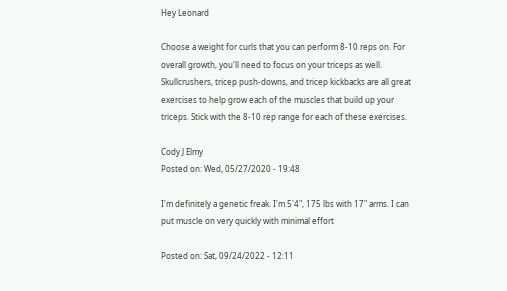Hey Leonard

Choose a weight for curls that you can perform 8-10 reps on. For overall growth, you'll need to focus on your triceps as well. Skullcrushers, tricep push-downs, and tricep kickbacks are all great exercises to help grow each of the muscles that build up your triceps. Stick with the 8-10 rep range for each of these exercises.

Cody J Elmy
Posted on: Wed, 05/27/2020 - 19:48

I'm definitely a genetic freak. I'm 5'4", 175 lbs with 17" arms. I can put muscle on very quickly with minimal effort

Posted on: Sat, 09/24/2022 - 12:11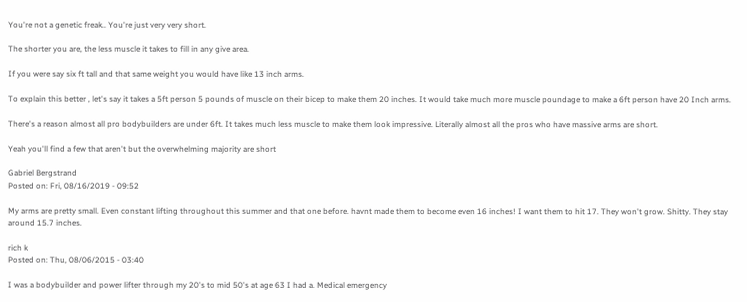You're not a genetic freak.. You're just very very short.

The shorter you are, the less muscle it takes to fill in any give area.

If you were say six ft tall and that same weight you would have like 13 inch arms.

To explain this better , let's say it takes a 5ft person 5 pounds of muscle on their bicep to make them 20 inches. It would take much more muscle poundage to make a 6ft person have 20 Inch arms.

There's a reason almost all pro bodybuilders are under 6ft. It takes much less muscle to make them look impressive. Literally almost all the pros who have massive arms are short.

Yeah you'll find a few that aren't but the overwhelming majority are short

Gabriel Bergstrand
Posted on: Fri, 08/16/2019 - 09:52

My arms are pretty small. Even constant lifting throughout this summer and that one before. havnt made them to become even 16 inches! I want them to hit 17. They won't grow. Shitty. They stay around 15.7 inches.

rich k
Posted on: Thu, 08/06/2015 - 03:40

I was a bodybuilder and power lifter through my 20's to mid 50's at age 63 I had a. Medical emergency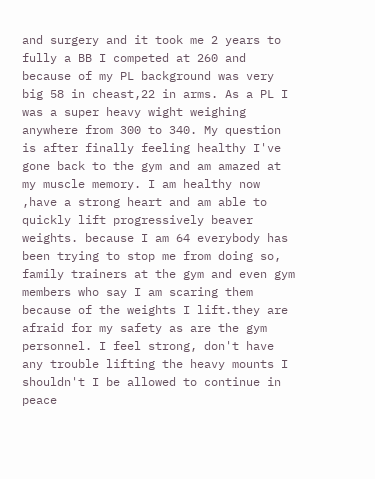and surgery and it took me 2 years to fully a BB I competed at 260 and because of my PL background was very big 58 in cheast,22 in arms. As a PL I was a super heavy wight weighing anywhere from 300 to 340. My question is after finally feeling healthy I've gone back to the gym and am amazed at my muscle memory. I am healthy now ,have a strong heart and am able to quickly lift progressively beaver weights. because I am 64 everybody has been trying to stop me from doing so, family trainers at the gym and even gym members who say I am scaring them because of the weights I lift.they are afraid for my safety as are the gym personnel. I feel strong, don't have any trouble lifting the heavy mounts I shouldn't I be allowed to continue in peace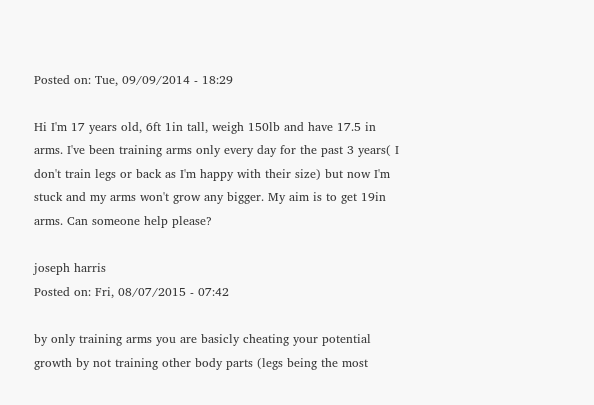Posted on: Tue, 09/09/2014 - 18:29

Hi I'm 17 years old, 6ft 1in tall, weigh 150lb and have 17.5 in arms. I've been training arms only every day for the past 3 years( I don't train legs or back as I'm happy with their size) but now I'm stuck and my arms won't grow any bigger. My aim is to get 19in arms. Can someone help please?

joseph harris
Posted on: Fri, 08/07/2015 - 07:42

by only training arms you are basicly cheating your potential growth by not training other body parts (legs being the most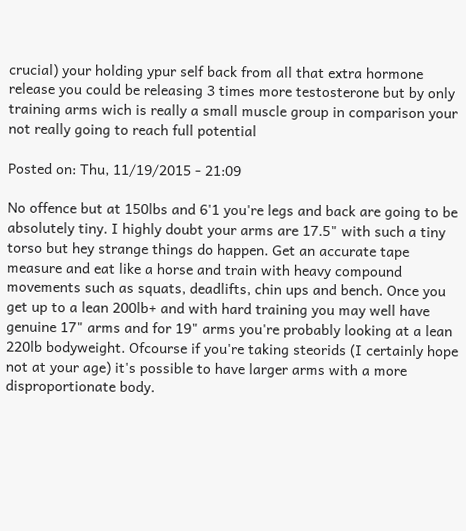crucial) your holding ypur self back from all that extra hormone release you could be releasing 3 times more testosterone but by only training arms wich is really a small muscle group in comparison your not really going to reach full potential

Posted on: Thu, 11/19/2015 - 21:09

No offence but at 150lbs and 6'1 you're legs and back are going to be absolutely tiny. I highly doubt your arms are 17.5" with such a tiny torso but hey strange things do happen. Get an accurate tape measure and eat like a horse and train with heavy compound movements such as squats, deadlifts, chin ups and bench. Once you get up to a lean 200lb+ and with hard training you may well have genuine 17" arms and for 19" arms you're probably looking at a lean 220lb bodyweight. Ofcourse if you're taking steorids (I certainly hope not at your age) it's possible to have larger arms with a more disproportionate body.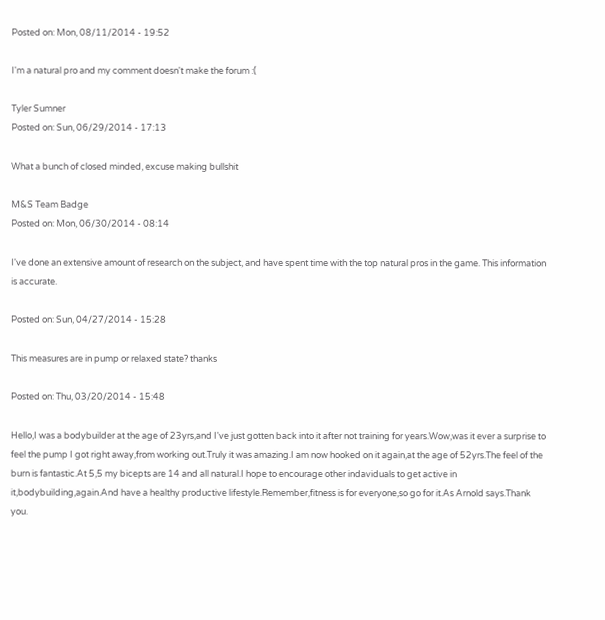Posted on: Mon, 08/11/2014 - 19:52

I'm a natural pro and my comment doesn't make the forum :(

Tyler Sumner
Posted on: Sun, 06/29/2014 - 17:13

What a bunch of closed minded, excuse making bullshit

M&S Team Badge
Posted on: Mon, 06/30/2014 - 08:14

I've done an extensive amount of research on the subject, and have spent time with the top natural pros in the game. This information is accurate.

Posted on: Sun, 04/27/2014 - 15:28

This measures are in pump or relaxed state? thanks

Posted on: Thu, 03/20/2014 - 15:48

Hello,I was a bodybuilder at the age of 23yrs,and I've just gotten back into it after not training for years.Wow,was it ever a surprise to feel the pump I got right away,from working out.Truly it was amazing.I am now hooked on it again,at the age of 52yrs.The feel of the burn is fantastic.At 5,5 my bicepts are 14 and all natural.I hope to encourage other indaviduals to get active in it,bodybuilding,again.And have a healthy productive lifestyle.Remember,fitness is for everyone,so go for it.As Arnold says.Thank you.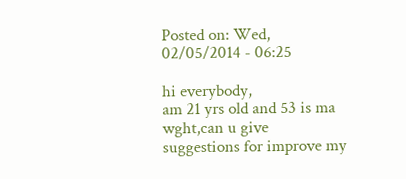Posted on: Wed, 02/05/2014 - 06:25

hi everybody,
am 21 yrs old and 53 is ma wght,can u give suggestions for improve my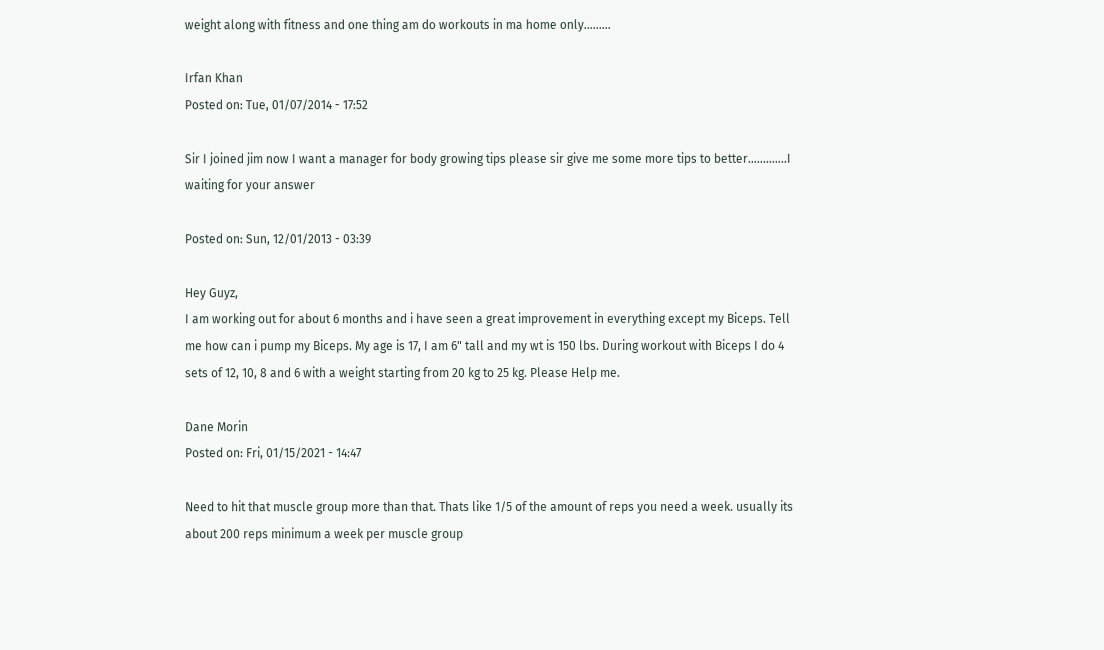weight along with fitness and one thing am do workouts in ma home only.........

Irfan Khan
Posted on: Tue, 01/07/2014 - 17:52

Sir I joined jim now I want a manager for body growing tips please sir give me some more tips to better.............I waiting for your answer

Posted on: Sun, 12/01/2013 - 03:39

Hey Guyz,
I am working out for about 6 months and i have seen a great improvement in everything except my Biceps. Tell me how can i pump my Biceps. My age is 17, I am 6" tall and my wt is 150 lbs. During workout with Biceps I do 4 sets of 12, 10, 8 and 6 with a weight starting from 20 kg to 25 kg. Please Help me.

Dane Morin
Posted on: Fri, 01/15/2021 - 14:47

Need to hit that muscle group more than that. Thats like 1/5 of the amount of reps you need a week. usually its about 200 reps minimum a week per muscle group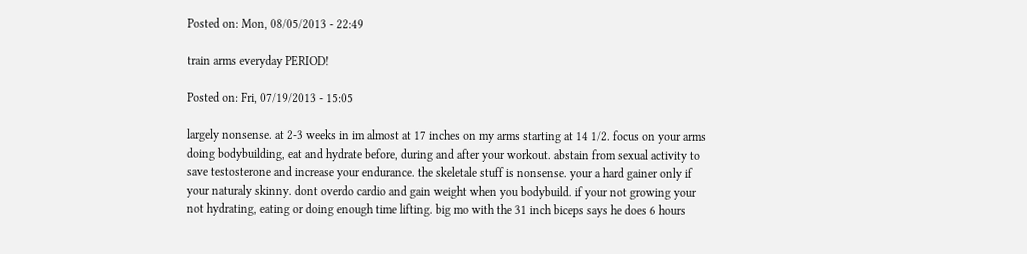Posted on: Mon, 08/05/2013 - 22:49

train arms everyday PERIOD!

Posted on: Fri, 07/19/2013 - 15:05

largely nonsense. at 2-3 weeks in im almost at 17 inches on my arms starting at 14 1/2. focus on your arms doing bodybuilding, eat and hydrate before, during and after your workout. abstain from sexual activity to save testosterone and increase your endurance. the skeletale stuff is nonsense. your a hard gainer only if your naturaly skinny. dont overdo cardio and gain weight when you bodybuild. if your not growing your not hydrating, eating or doing enough time lifting. big mo with the 31 inch biceps says he does 6 hours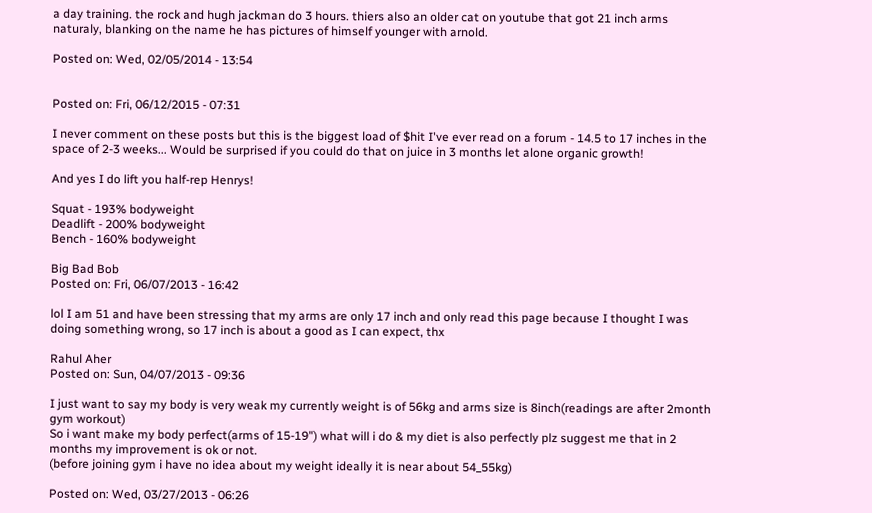a day training. the rock and hugh jackman do 3 hours. thiers also an older cat on youtube that got 21 inch arms naturaly, blanking on the name he has pictures of himself younger with arnold.

Posted on: Wed, 02/05/2014 - 13:54


Posted on: Fri, 06/12/2015 - 07:31

I never comment on these posts but this is the biggest load of $hit I've ever read on a forum - 14.5 to 17 inches in the space of 2-3 weeks... Would be surprised if you could do that on juice in 3 months let alone organic growth!

And yes I do lift you half-rep Henrys!

Squat - 193% bodyweight
Deadlift - 200% bodyweight
Bench - 160% bodyweight

Big Bad Bob
Posted on: Fri, 06/07/2013 - 16:42

lol I am 51 and have been stressing that my arms are only 17 inch and only read this page because I thought I was doing something wrong, so 17 inch is about a good as I can expect, thx

Rahul Aher
Posted on: Sun, 04/07/2013 - 09:36

I just want to say my body is very weak my currently weight is of 56kg and arms size is 8inch(readings are after 2month gym workout)
So i want make my body perfect(arms of 15-19") what will i do & my diet is also perfectly plz suggest me that in 2 months my improvement is ok or not.
(before joining gym i have no idea about my weight ideally it is near about 54_55kg)

Posted on: Wed, 03/27/2013 - 06:26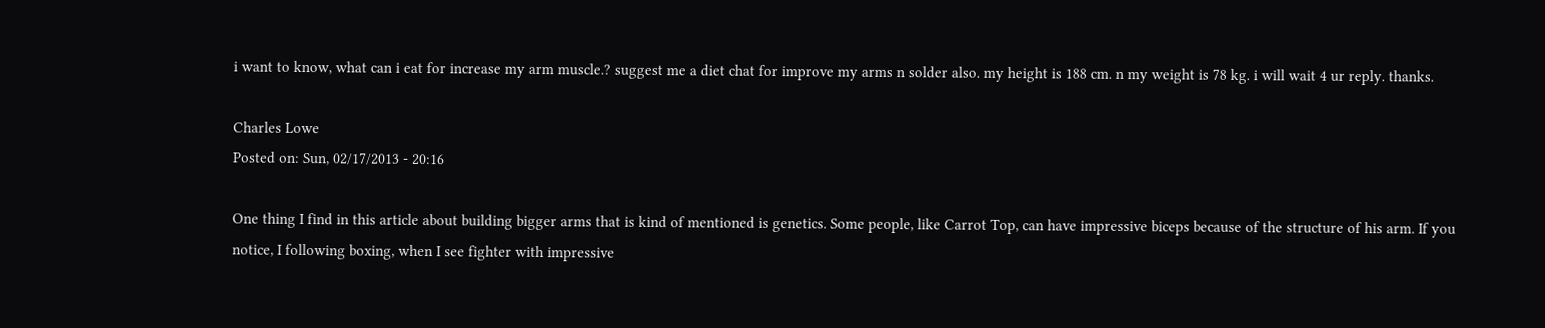i want to know, what can i eat for increase my arm muscle.? suggest me a diet chat for improve my arms n solder also. my height is 188 cm. n my weight is 78 kg. i will wait 4 ur reply. thanks.

Charles Lowe
Posted on: Sun, 02/17/2013 - 20:16

One thing I find in this article about building bigger arms that is kind of mentioned is genetics. Some people, like Carrot Top, can have impressive biceps because of the structure of his arm. If you notice, I following boxing, when I see fighter with impressive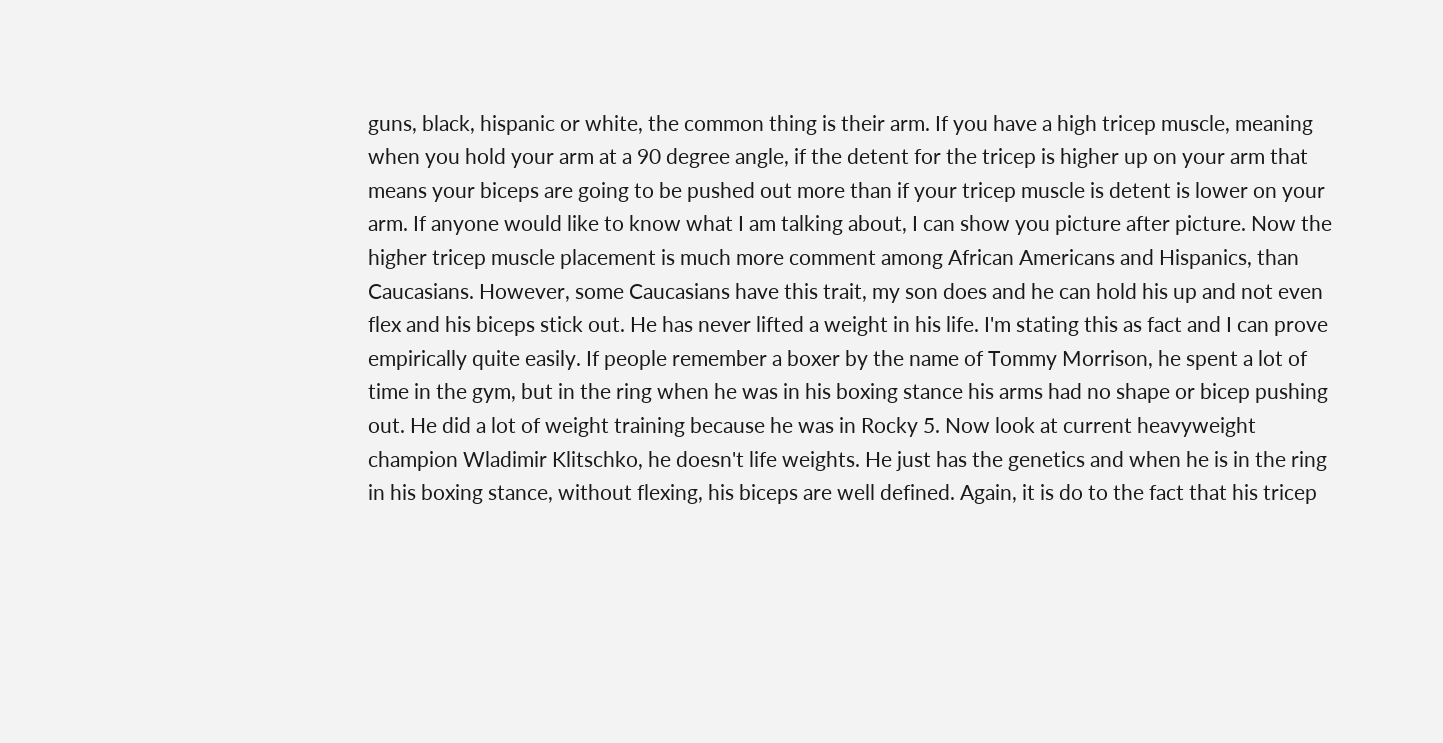guns, black, hispanic or white, the common thing is their arm. If you have a high tricep muscle, meaning when you hold your arm at a 90 degree angle, if the detent for the tricep is higher up on your arm that means your biceps are going to be pushed out more than if your tricep muscle is detent is lower on your arm. If anyone would like to know what I am talking about, I can show you picture after picture. Now the higher tricep muscle placement is much more comment among African Americans and Hispanics, than Caucasians. However, some Caucasians have this trait, my son does and he can hold his up and not even flex and his biceps stick out. He has never lifted a weight in his life. I'm stating this as fact and I can prove empirically quite easily. If people remember a boxer by the name of Tommy Morrison, he spent a lot of time in the gym, but in the ring when he was in his boxing stance his arms had no shape or bicep pushing out. He did a lot of weight training because he was in Rocky 5. Now look at current heavyweight champion Wladimir Klitschko, he doesn't life weights. He just has the genetics and when he is in the ring in his boxing stance, without flexing, his biceps are well defined. Again, it is do to the fact that his tricep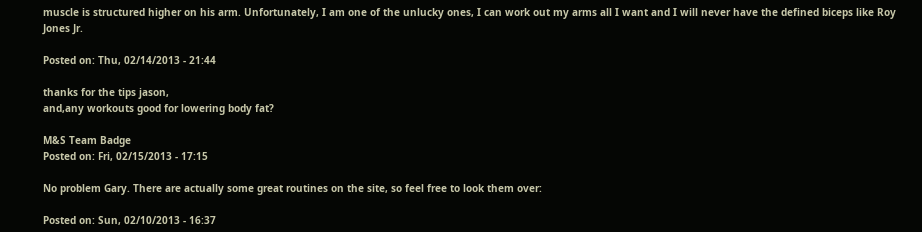muscle is structured higher on his arm. Unfortunately, I am one of the unlucky ones, I can work out my arms all I want and I will never have the defined biceps like Roy Jones Jr.

Posted on: Thu, 02/14/2013 - 21:44

thanks for the tips jason,
and,any workouts good for lowering body fat?

M&S Team Badge
Posted on: Fri, 02/15/2013 - 17:15

No problem Gary. There are actually some great routines on the site, so feel free to look them over:

Posted on: Sun, 02/10/2013 - 16:37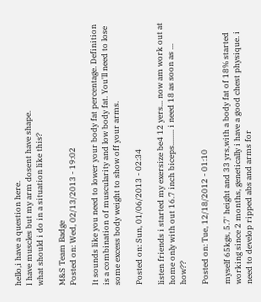hello,i have a question here.
I have muscles but my arm dosent have shape.
what should i do in a situation like this?

M&S Team Badge
Posted on: Wed, 02/13/2013 - 19:02

It sounds like you need to lower your body fat percentage. Definition is a combination of muscularity and low body fat. You'll need to lose some excess body weight to show off your arms.

Posted on: Sun, 01/06/2013 - 02:34

listen friends i started my exersize be4 12 yers... now am work out at home only with out 16.7 inch biceps........ i need 18 as soon as ... how??

Posted on: Tue, 12/18/2012 - 01:10

myself 65kgs, 5.7' height and 33 yrs,with a body fat of 18% started working since 2 months, genetically i have a good chest physique. i need to develop ripped abs and arms for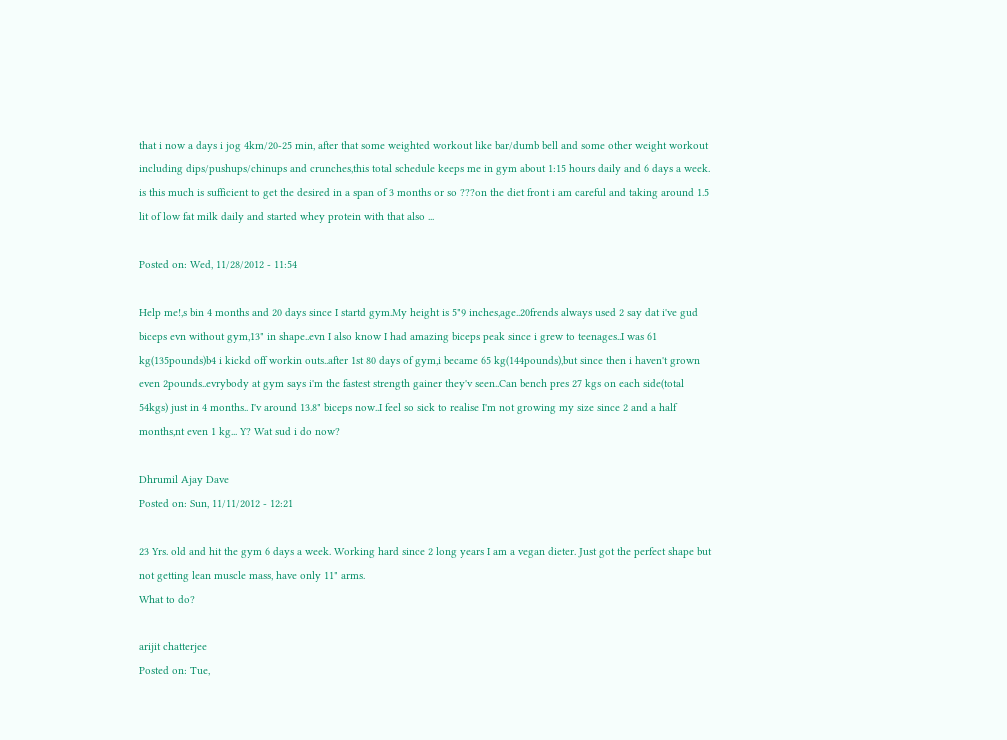that i now a days i jog 4km/20-25 min, after that some weighted workout like bar/dumb bell and some other weight workout including dips/pushups/chinups and crunches,this total schedule keeps me in gym about 1:15 hours daily and 6 days a week. is this much is sufficient to get the desired in a span of 3 months or so ???on the diet front i am careful and taking around 1.5 lit of low fat milk daily and started whey protein with that also ...

Posted on: Wed, 11/28/2012 - 11:54

Help me!,s bin 4 months and 20 days since I startd gym.My height is 5"9 inches,age..20frends always used 2 say dat i've gud biceps evn without gym,13" in shape..evn I also know I had amazing biceps peak since i grew to teenages..I was 61 kg(135pounds)b4 i kickd off workin outs..after 1st 80 days of gym,i became 65 kg(144pounds),but since then i haven't grown even 2pounds..evrybody at gym says i'm the fastest strength gainer they'v seen..Can bench pres 27 kgs on each side(total 54kgs) just in 4 months.. I'v around 13.8" biceps now..I feel so sick to realise I'm not growing my size since 2 and a half months,nt even 1 kg... Y? Wat sud i do now?

Dhrumil Ajay Dave
Posted on: Sun, 11/11/2012 - 12:21

23 Yrs. old and hit the gym 6 days a week. Working hard since 2 long years I am a vegan dieter. Just got the perfect shape but not getting lean muscle mass, have only 11" arms.
What to do?

arijit chatterjee
Posted on: Tue,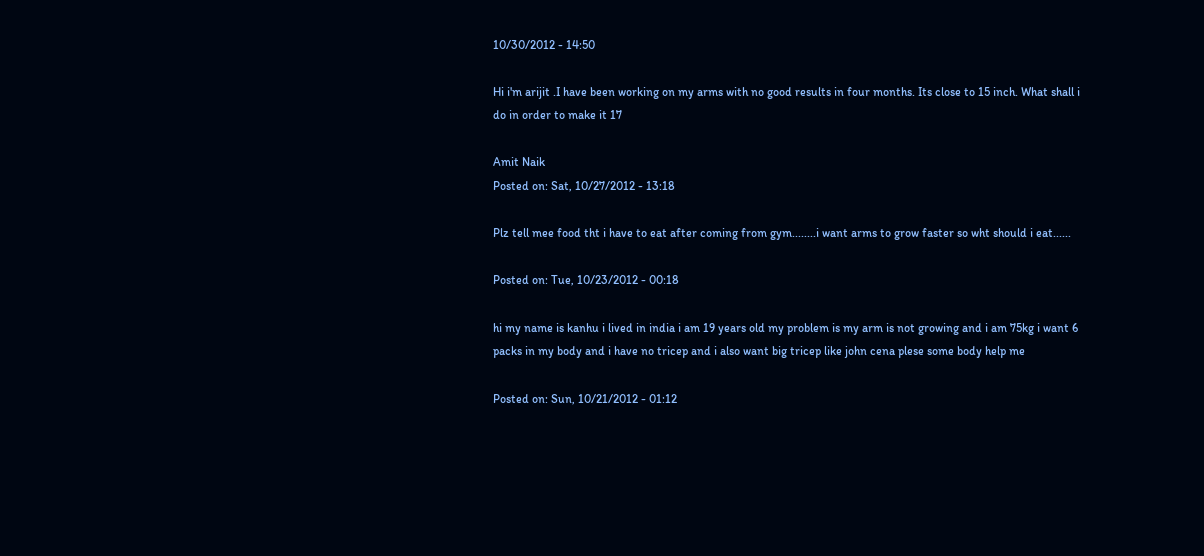10/30/2012 - 14:50

Hi i'm arijit .I have been working on my arms with no good results in four months. Its close to 15 inch. What shall i do in order to make it 17

Amit Naik
Posted on: Sat, 10/27/2012 - 13:18

Plz tell mee food tht i have to eat after coming from gym........i want arms to grow faster so wht should i eat......

Posted on: Tue, 10/23/2012 - 00:18

hi my name is kanhu i lived in india i am 19 years old my problem is my arm is not growing and i am 75kg i want 6 packs in my body and i have no tricep and i also want big tricep like john cena plese some body help me

Posted on: Sun, 10/21/2012 - 01:12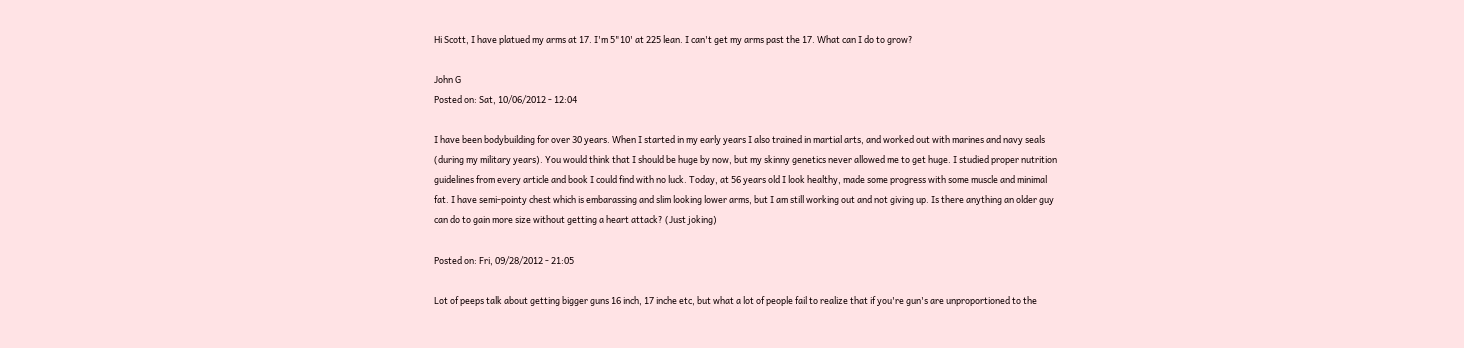Hi Scott, I have platued my arms at 17. I'm 5"10' at 225 lean. I can't get my arms past the 17. What can I do to grow?

John G
Posted on: Sat, 10/06/2012 - 12:04

I have been bodybuilding for over 30 years. When I started in my early years I also trained in martial arts, and worked out with marines and navy seals (during my military years). You would think that I should be huge by now, but my skinny genetics never allowed me to get huge. I studied proper nutrition guidelines from every article and book I could find with no luck. Today, at 56 years old I look healthy, made some progress with some muscle and minimal fat. I have semi-pointy chest which is embarassing and slim looking lower arms, but I am still working out and not giving up. Is there anything an older guy can do to gain more size without getting a heart attack? (Just joking)

Posted on: Fri, 09/28/2012 - 21:05

Lot of peeps talk about getting bigger guns 16 inch, 17 inche etc, but what a lot of people fail to realize that if you're gun's are unproportioned to the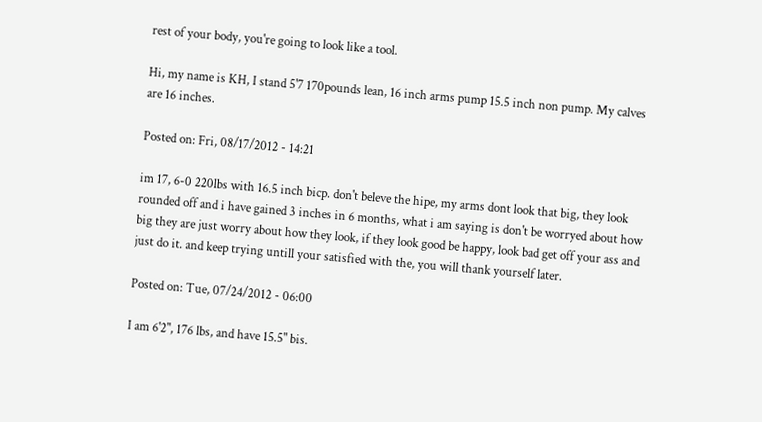rest of your body, you're going to look like a tool.

Hi, my name is KH, I stand 5'7 170pounds lean, 16 inch arms pump 15.5 inch non pump. My calves are 16 inches.

Posted on: Fri, 08/17/2012 - 14:21

im 17, 6-0 220lbs with 16.5 inch bicp. don't beleve the hipe, my arms dont look that big, they look rounded off and i have gained 3 inches in 6 months, what i am saying is don't be worryed about how big they are just worry about how they look, if they look good be happy, look bad get off your ass and just do it. and keep trying untill your satisfied with the, you will thank yourself later.

Posted on: Tue, 07/24/2012 - 06:00

I am 6'2", 176 lbs, and have 15.5" bis.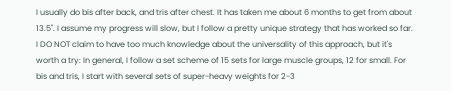I usually do bis after back, and tris after chest. It has taken me about 6 months to get from about 13.5". I assume my progress will slow, but I follow a pretty unique strategy that has worked so far. I DO NOT claim to have too much knowledge about the universality of this approach, but it's worth a try: In general, I follow a set scheme of 15 sets for large muscle groups, 12 for small. For bis and tris, I start with several sets of super-heavy weights for 2-3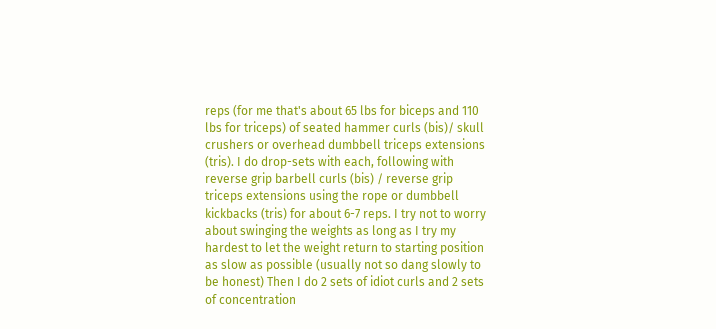reps (for me that's about 65 lbs for biceps and 110 lbs for triceps) of seated hammer curls (bis)/ skull crushers or overhead dumbbell triceps extensions (tris). I do drop-sets with each, following with reverse grip barbell curls (bis) / reverse grip triceps extensions using the rope or dumbbell kickbacks (tris) for about 6-7 reps. I try not to worry about swinging the weights as long as I try my hardest to let the weight return to starting position as slow as possible (usually not so dang slowly to be honest) Then I do 2 sets of idiot curls and 2 sets of concentration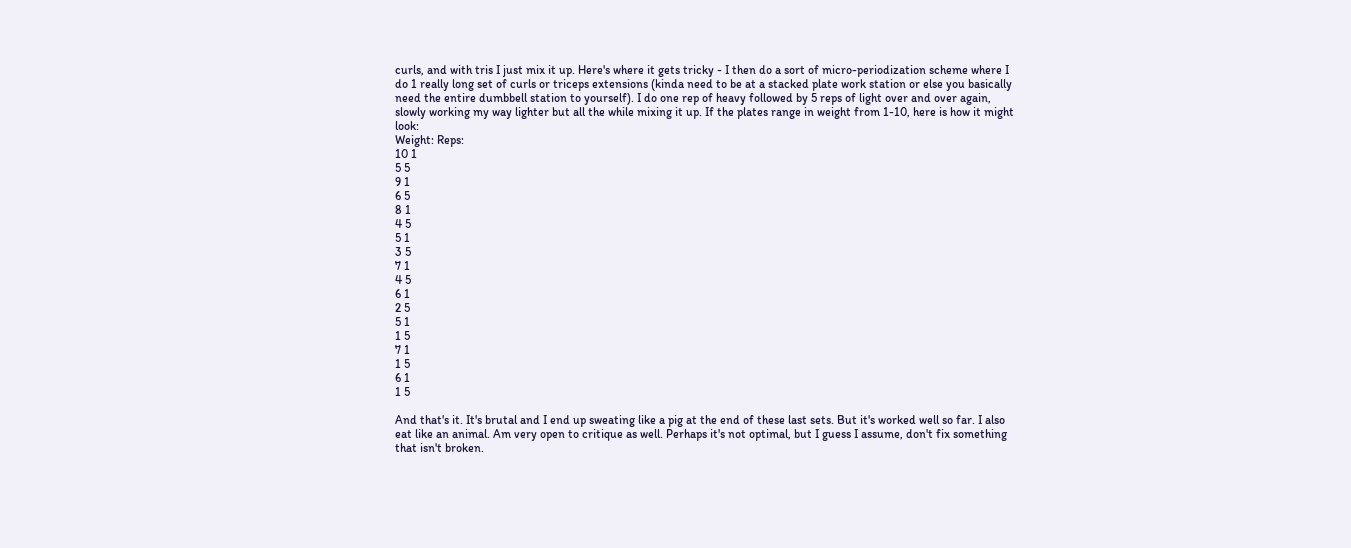curls, and with tris I just mix it up. Here's where it gets tricky - I then do a sort of micro-periodization scheme where I do 1 really long set of curls or triceps extensions (kinda need to be at a stacked plate work station or else you basically need the entire dumbbell station to yourself). I do one rep of heavy followed by 5 reps of light over and over again, slowly working my way lighter but all the while mixing it up. If the plates range in weight from 1-10, here is how it might look:
Weight: Reps:
10 1
5 5
9 1
6 5
8 1
4 5
5 1
3 5
7 1
4 5
6 1
2 5
5 1
1 5
7 1
1 5
6 1
1 5

And that's it. It's brutal and I end up sweating like a pig at the end of these last sets. But it's worked well so far. I also eat like an animal. Am very open to critique as well. Perhaps it's not optimal, but I guess I assume, don't fix something that isn't broken.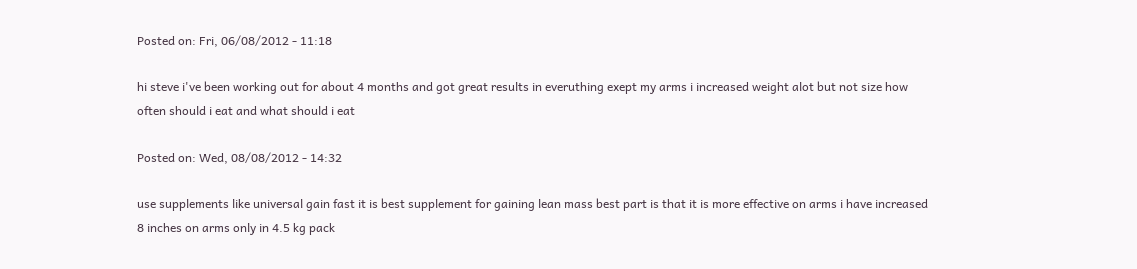Posted on: Fri, 06/08/2012 - 11:18

hi steve i've been working out for about 4 months and got great results in everuthing exept my arms i increased weight alot but not size how often should i eat and what should i eat

Posted on: Wed, 08/08/2012 - 14:32

use supplements like universal gain fast it is best supplement for gaining lean mass best part is that it is more effective on arms i have increased 8 inches on arms only in 4.5 kg pack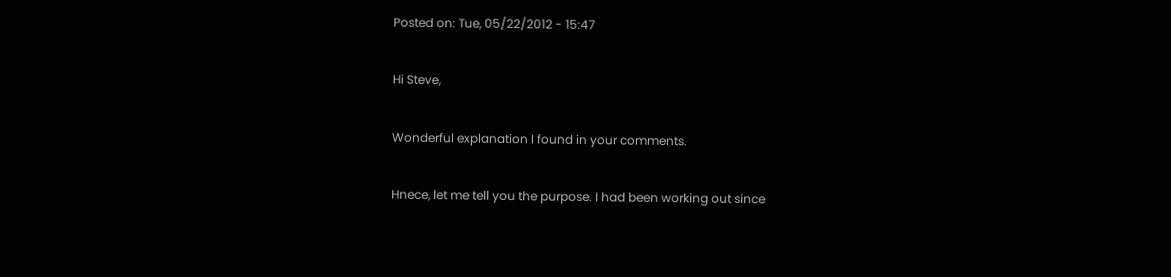Posted on: Tue, 05/22/2012 - 15:47

Hi Steve,

Wonderful explanation I found in your comments.

Hnece, let me tell you the purpose. I had been working out since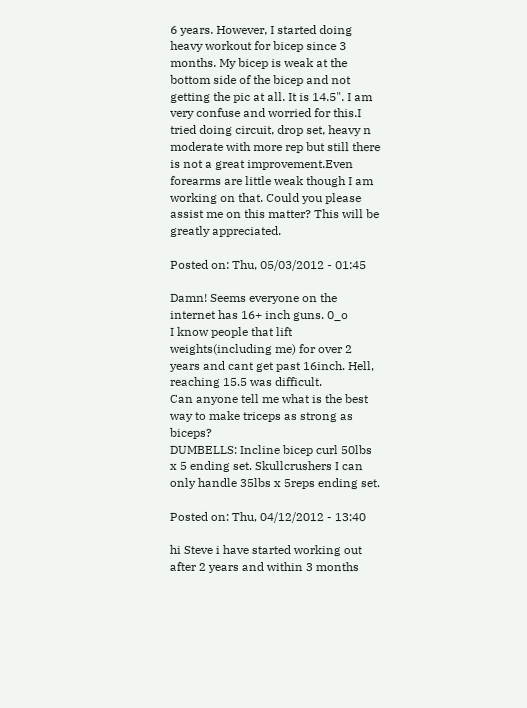6 years. However, I started doing heavy workout for bicep since 3 months. My bicep is weak at the bottom side of the bicep and not getting the pic at all. It is 14.5". I am very confuse and worried for this.I tried doing circuit, drop set, heavy n moderate with more rep but still there is not a great improvement.Even forearms are little weak though I am working on that. Could you please assist me on this matter? This will be greatly appreciated.

Posted on: Thu, 05/03/2012 - 01:45

Damn! Seems everyone on the internet has 16+ inch guns. 0_o
I know people that lift weights(including me) for over 2 years and cant get past 16inch. Hell, reaching 15.5 was difficult.
Can anyone tell me what is the best way to make triceps as strong as biceps?
DUMBELLS: Incline bicep curl 50lbs x 5 ending set. Skullcrushers I can only handle 35lbs x 5reps ending set.

Posted on: Thu, 04/12/2012 - 13:40

hi Steve i have started working out after 2 years and within 3 months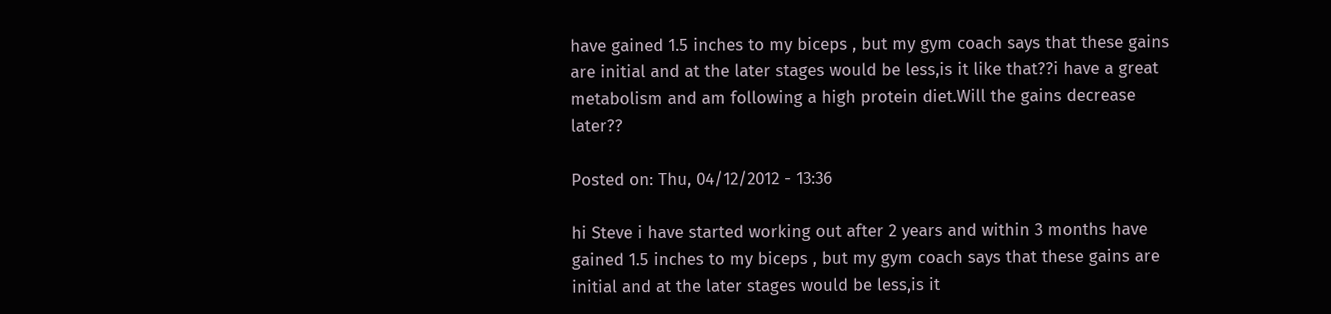have gained 1.5 inches to my biceps , but my gym coach says that these gains are initial and at the later stages would be less,is it like that??i have a great metabolism and am following a high protein diet.Will the gains decrease later??

Posted on: Thu, 04/12/2012 - 13:36

hi Steve i have started working out after 2 years and within 3 months have gained 1.5 inches to my biceps , but my gym coach says that these gains are initial and at the later stages would be less,is it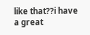like that??i have a great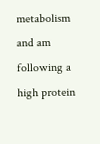metabolism and am following a high protein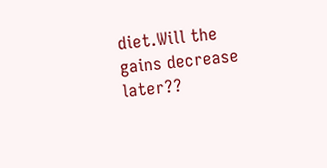diet.Will the gains decrease later??